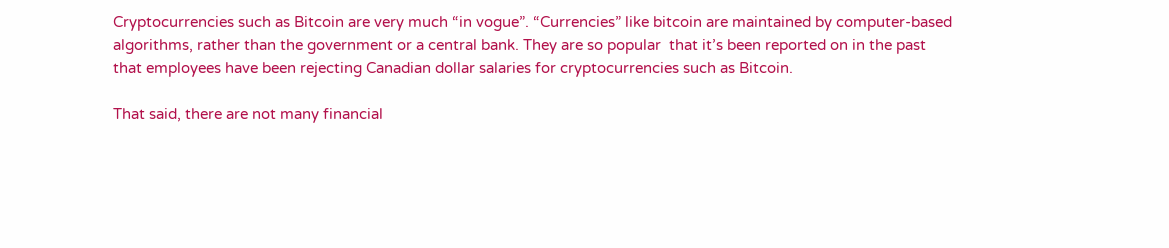Cryptocurrencies such as Bitcoin are very much “in vogue”. “Currencies” like bitcoin are maintained by computer-based algorithms, rather than the government or a central bank. They are so popular  that it’s been reported on in the past that employees have been rejecting Canadian dollar salaries for cryptocurrencies such as Bitcoin.

That said, there are not many financial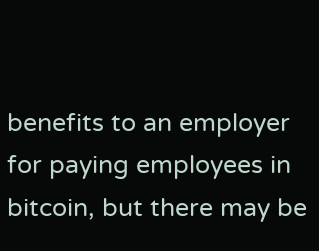benefits to an employer for paying employees in bitcoin, but there may be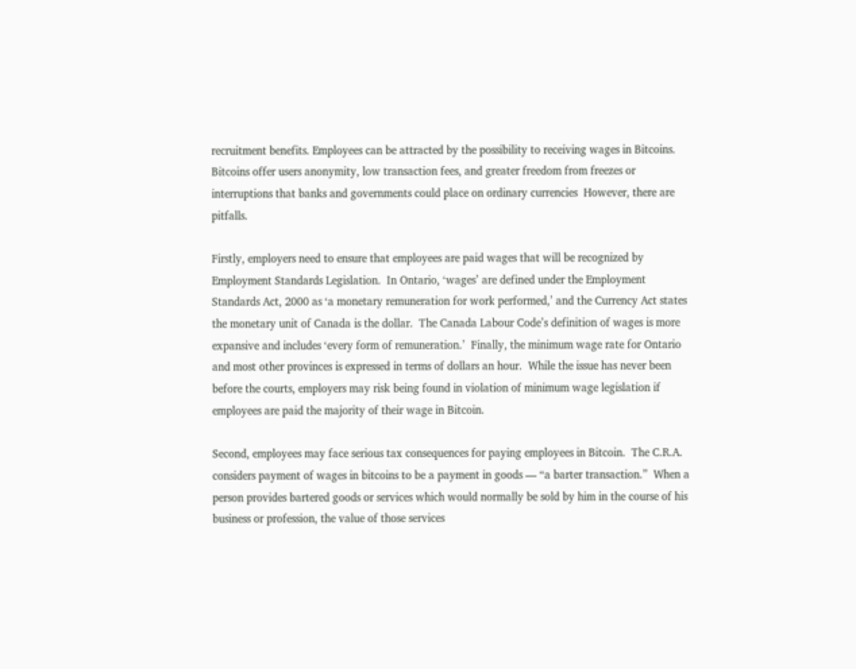recruitment benefits. Employees can be attracted by the possibility to receiving wages in Bitcoins.  Bitcoins offer users anonymity, low transaction fees, and greater freedom from freezes or interruptions that banks and governments could place on ordinary currencies  However, there are pitfalls.

Firstly, employers need to ensure that employees are paid wages that will be recognized by Employment Standards Legislation.  In Ontario, ‘wages’ are defined under the Employment Standards Act, 2000 as ‘a monetary remuneration for work performed,’ and the Currency Act states the monetary unit of Canada is the dollar.  The Canada Labour Code’s definition of wages is more expansive and includes ‘every form of remuneration.’  Finally, the minimum wage rate for Ontario and most other provinces is expressed in terms of dollars an hour.  While the issue has never been before the courts, employers may risk being found in violation of minimum wage legislation if employees are paid the majority of their wage in Bitcoin.

Second, employees may face serious tax consequences for paying employees in Bitcoin.  The C.R.A. considers payment of wages in bitcoins to be a payment in goods — “a barter transaction.”  When a person provides bartered goods or services which would normally be sold by him in the course of his business or profession, the value of those services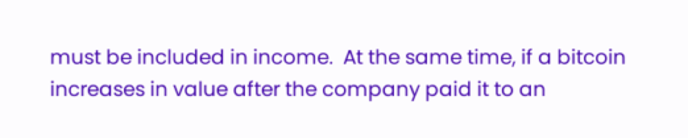must be included in income.  At the same time, if a bitcoin increases in value after the company paid it to an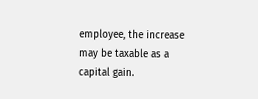employee, the increase may be taxable as a capital gain.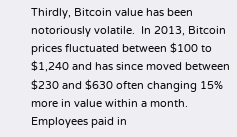Thirdly, Bitcoin value has been notoriously volatile.  In 2013, Bitcoin prices fluctuated between $100 to $1,240 and has since moved between $230 and $630 often changing 15% more in value within a month.  Employees paid in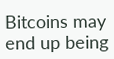Bitcoins may end up being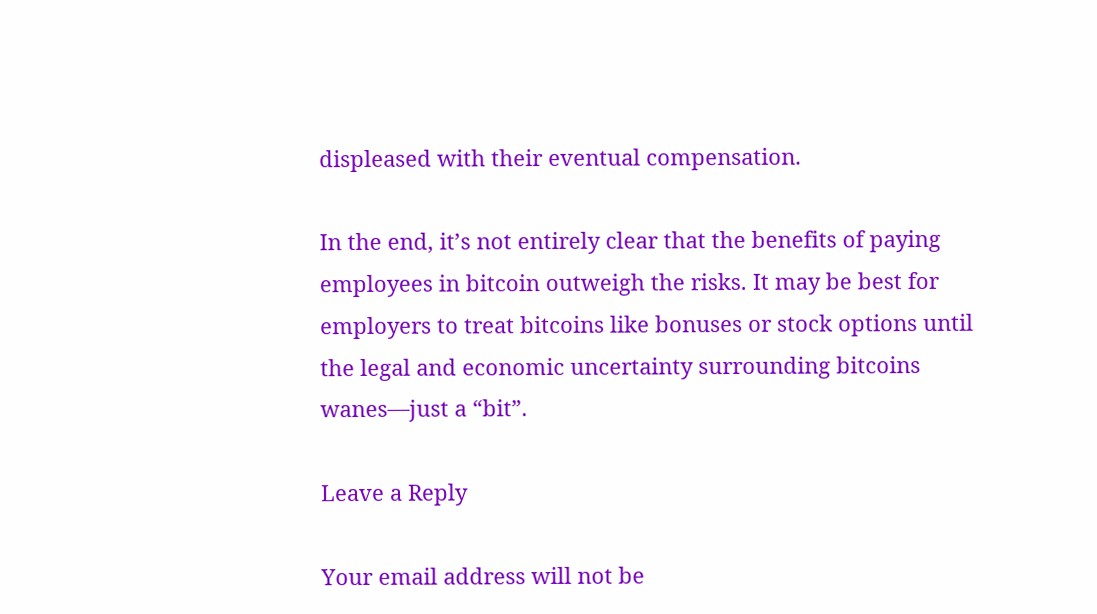displeased with their eventual compensation.

In the end, it’s not entirely clear that the benefits of paying employees in bitcoin outweigh the risks. It may be best for employers to treat bitcoins like bonuses or stock options until the legal and economic uncertainty surrounding bitcoins wanes—just a “bit”.

Leave a Reply

Your email address will not be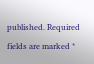published. Required fields are marked *